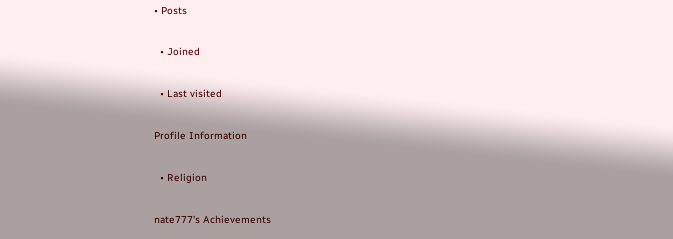• Posts

  • Joined

  • Last visited

Profile Information

  • Religion

nate777's Achievements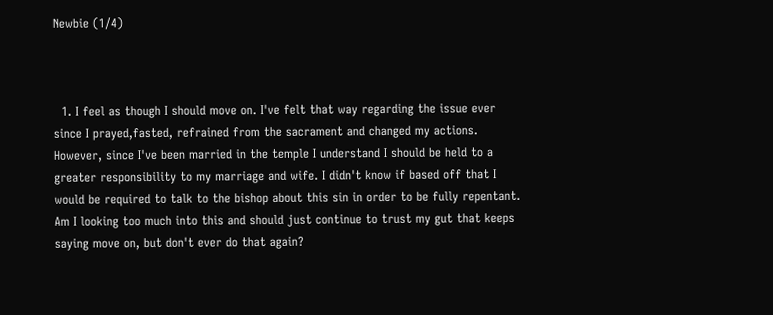Newbie (1/4)



  1. I feel as though I should move on. I've felt that way regarding the issue ever since I prayed,fasted, refrained from the sacrament and changed my actions. However, since I've been married in the temple I understand I should be held to a greater responsibility to my marriage and wife. I didn't know if based off that I would be required to talk to the bishop about this sin in order to be fully repentant. Am I looking too much into this and should just continue to trust my gut that keeps saying move on, but don't ever do that again?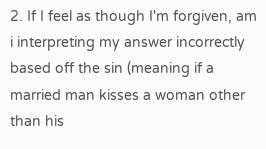2. If I feel as though I'm forgiven, am i interpreting my answer incorrectly based off the sin (meaning if a married man kisses a woman other than his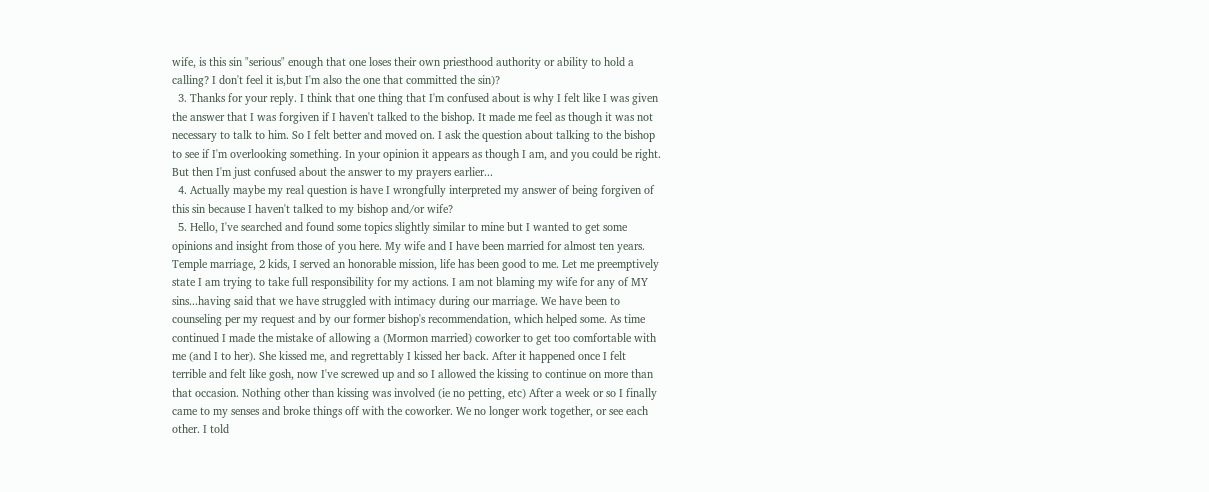wife, is this sin "serious" enough that one loses their own priesthood authority or ability to hold a calling? I don't feel it is,but I'm also the one that committed the sin)?
  3. Thanks for your reply. I think that one thing that I'm confused about is why I felt like I was given the answer that I was forgiven if I haven't talked to the bishop. It made me feel as though it was not necessary to talk to him. So I felt better and moved on. I ask the question about talking to the bishop to see if I'm overlooking something. In your opinion it appears as though I am, and you could be right. But then I'm just confused about the answer to my prayers earlier...
  4. Actually maybe my real question is have I wrongfully interpreted my answer of being forgiven of this sin because I haven't talked to my bishop and/or wife?
  5. Hello, I've searched and found some topics slightly similar to mine but I wanted to get some opinions and insight from those of you here. My wife and I have been married for almost ten years. Temple marriage, 2 kids, I served an honorable mission, life has been good to me. Let me preemptively state I am trying to take full responsibility for my actions. I am not blaming my wife for any of MY sins...having said that we have struggled with intimacy during our marriage. We have been to counseling per my request and by our former bishop's recommendation, which helped some. As time continued I made the mistake of allowing a (Mormon married) coworker to get too comfortable with me (and I to her). She kissed me, and regrettably I kissed her back. After it happened once I felt terrible and felt like gosh, now I've screwed up and so I allowed the kissing to continue on more than that occasion. Nothing other than kissing was involved (ie no petting, etc) After a week or so I finally came to my senses and broke things off with the coworker. We no longer work together, or see each other. I told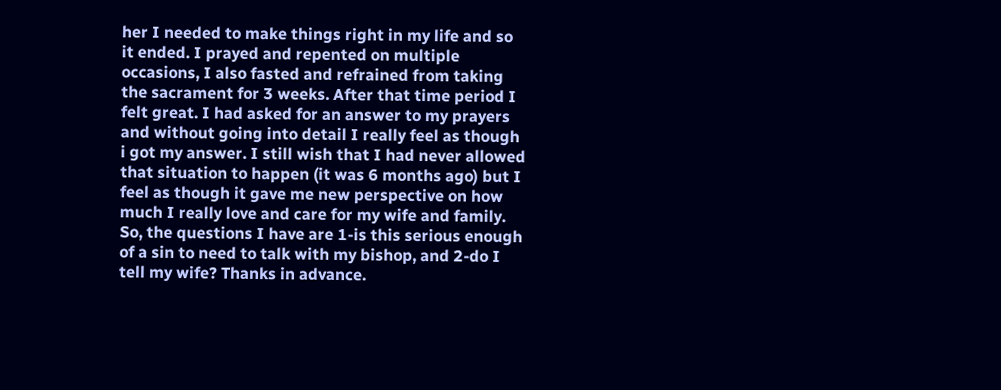her I needed to make things right in my life and so it ended. I prayed and repented on multiple occasions, I also fasted and refrained from taking the sacrament for 3 weeks. After that time period I felt great. I had asked for an answer to my prayers and without going into detail I really feel as though i got my answer. I still wish that I had never allowed that situation to happen (it was 6 months ago) but I feel as though it gave me new perspective on how much I really love and care for my wife and family. So, the questions I have are 1-is this serious enough of a sin to need to talk with my bishop, and 2-do I tell my wife? Thanks in advance.